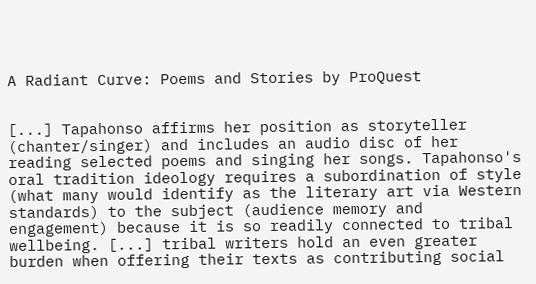A Radiant Curve: Poems and Stories by ProQuest


[...] Tapahonso affirms her position as storyteller (chanter/singer) and includes an audio disc of her reading selected poems and singing her songs. Tapahonso's oral tradition ideology requires a subordination of style (what many would identify as the literary art via Western standards) to the subject (audience memory and engagement) because it is so readily connected to tribal wellbeing. [...] tribal writers hold an even greater burden when offering their texts as contributing social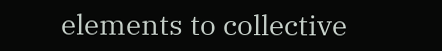elements to collective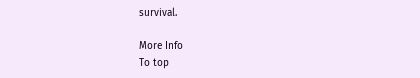survival.

More Info
To top